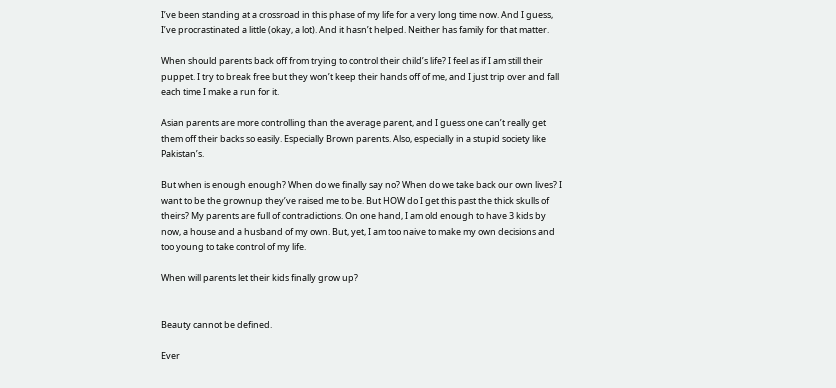I’ve been standing at a crossroad in this phase of my life for a very long time now. And I guess, I’ve procrastinated a little (okay, a lot). And it hasn’t helped. Neither has family for that matter.

When should parents back off from trying to control their child’s life? I feel as if I am still their puppet. I try to break free but they won’t keep their hands off of me, and I just trip over and fall each time I make a run for it.

Asian parents are more controlling than the average parent, and I guess one can’t really get them off their backs so easily. Especially Brown parents. Also, especially in a stupid society like Pakistan’s.

But when is enough enough? When do we finally say no? When do we take back our own lives? I want to be the grownup they’ve raised me to be. But HOW do I get this past the thick skulls of theirs? My parents are full of contradictions. On one hand, I am old enough to have 3 kids by now, a house and a husband of my own. But, yet, I am too naive to make my own decisions and too young to take control of my life.

When will parents let their kids finally grow up?


Beauty cannot be defined.

Ever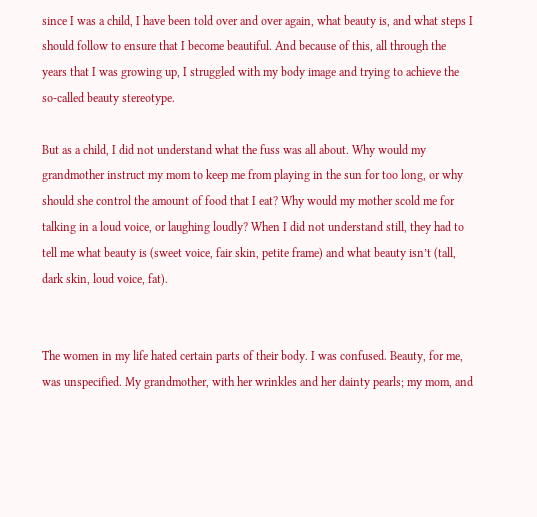since I was a child, I have been told over and over again, what beauty is, and what steps I should follow to ensure that I become beautiful. And because of this, all through the years that I was growing up, I struggled with my body image and trying to achieve the so-called beauty stereotype.

But as a child, I did not understand what the fuss was all about. Why would my grandmother instruct my mom to keep me from playing in the sun for too long, or why should she control the amount of food that I eat? Why would my mother scold me for talking in a loud voice, or laughing loudly? When I did not understand still, they had to tell me what beauty is (sweet voice, fair skin, petite frame) and what beauty isn’t (tall, dark skin, loud voice, fat).


The women in my life hated certain parts of their body. I was confused. Beauty, for me, was unspecified. My grandmother, with her wrinkles and her dainty pearls; my mom, and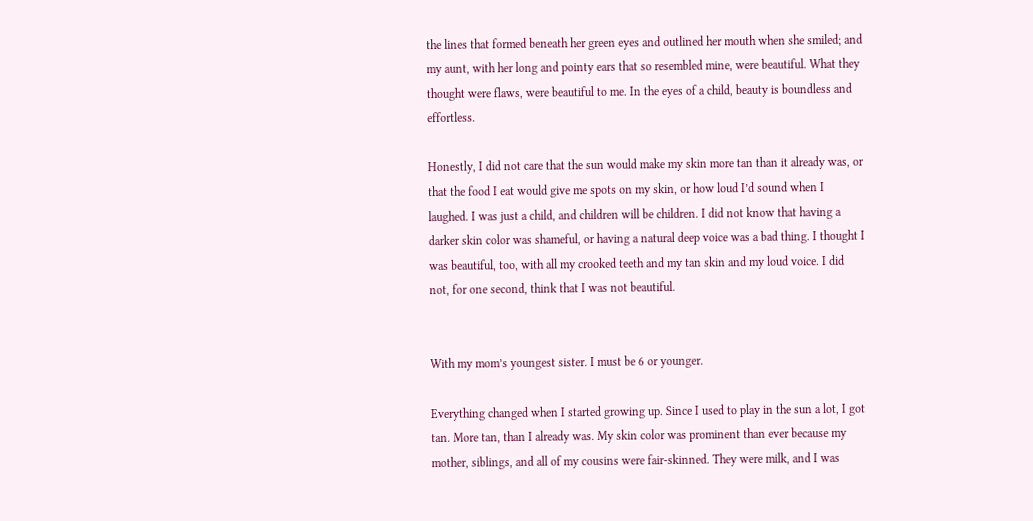the lines that formed beneath her green eyes and outlined her mouth when she smiled; and my aunt, with her long and pointy ears that so resembled mine, were beautiful. What they thought were flaws, were beautiful to me. In the eyes of a child, beauty is boundless and effortless.

Honestly, I did not care that the sun would make my skin more tan than it already was, or that the food I eat would give me spots on my skin, or how loud I’d sound when I laughed. I was just a child, and children will be children. I did not know that having a darker skin color was shameful, or having a natural deep voice was a bad thing. I thought I was beautiful, too, with all my crooked teeth and my tan skin and my loud voice. I did not, for one second, think that I was not beautiful.


With my mom’s youngest sister. I must be 6 or younger.

Everything changed when I started growing up. Since I used to play in the sun a lot, I got tan. More tan, than I already was. My skin color was prominent than ever because my mother, siblings, and all of my cousins were fair-skinned. They were milk, and I was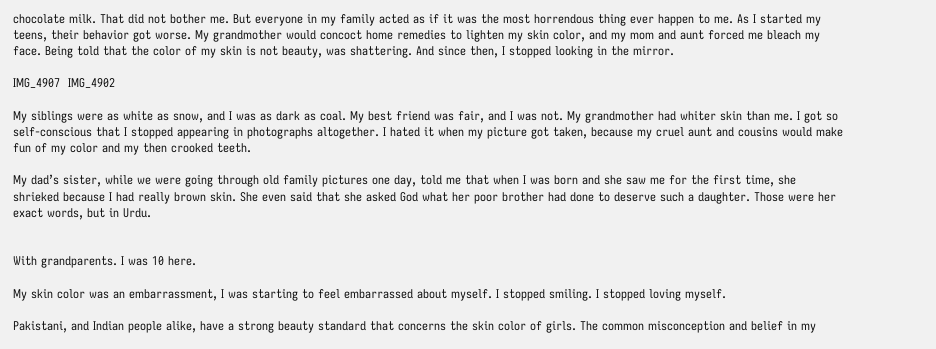chocolate milk. That did not bother me. But everyone in my family acted as if it was the most horrendous thing ever happen to me. As I started my teens, their behavior got worse. My grandmother would concoct home remedies to lighten my skin color, and my mom and aunt forced me bleach my face. Being told that the color of my skin is not beauty, was shattering. And since then, I stopped looking in the mirror.

IMG_4907  IMG_4902

My siblings were as white as snow, and I was as dark as coal. My best friend was fair, and I was not. My grandmother had whiter skin than me. I got so self-conscious that I stopped appearing in photographs altogether. I hated it when my picture got taken, because my cruel aunt and cousins would make fun of my color and my then crooked teeth.

My dad’s sister, while we were going through old family pictures one day, told me that when I was born and she saw me for the first time, she shrieked because I had really brown skin. She even said that she asked God what her poor brother had done to deserve such a daughter. Those were her exact words, but in Urdu.


With grandparents. I was 10 here.

My skin color was an embarrassment, I was starting to feel embarrassed about myself. I stopped smiling. I stopped loving myself.

Pakistani, and Indian people alike, have a strong beauty standard that concerns the skin color of girls. The common misconception and belief in my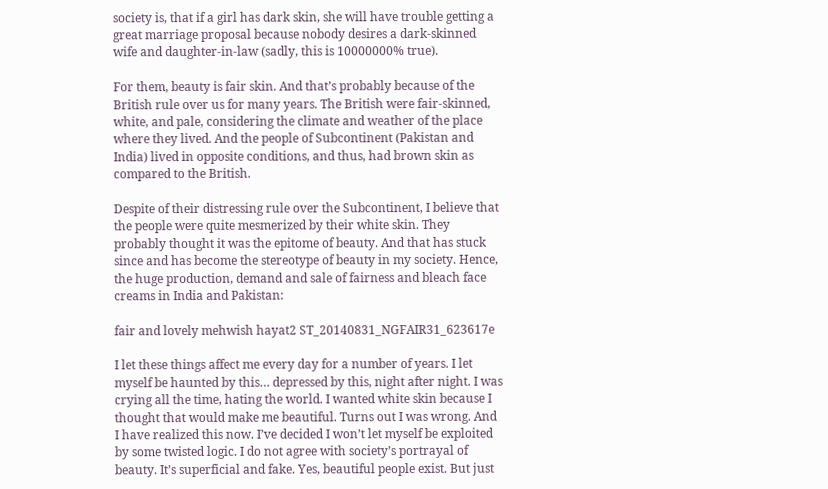society is, that if a girl has dark skin, she will have trouble getting a great marriage proposal because nobody desires a dark-skinned wife and daughter-in-law (sadly, this is 10000000% true).

For them, beauty is fair skin. And that’s probably because of the British rule over us for many years. The British were fair-skinned, white, and pale, considering the climate and weather of the place where they lived. And the people of Subcontinent (Pakistan and India) lived in opposite conditions, and thus, had brown skin as compared to the British.

Despite of their distressing rule over the Subcontinent, I believe that the people were quite mesmerized by their white skin. They probably thought it was the epitome of beauty. And that has stuck since and has become the stereotype of beauty in my society. Hence, the huge production, demand and sale of fairness and bleach face creams in India and Pakistan:

fair and lovely mehwish hayat2 ST_20140831_NGFAIR31_623617e

I let these things affect me every day for a number of years. I let myself be haunted by this… depressed by this, night after night. I was crying all the time, hating the world. I wanted white skin because I thought that would make me beautiful. Turns out I was wrong. And I have realized this now. I’ve decided I won’t let myself be exploited by some twisted logic. I do not agree with society’s portrayal of beauty. It’s superficial and fake. Yes, beautiful people exist. But just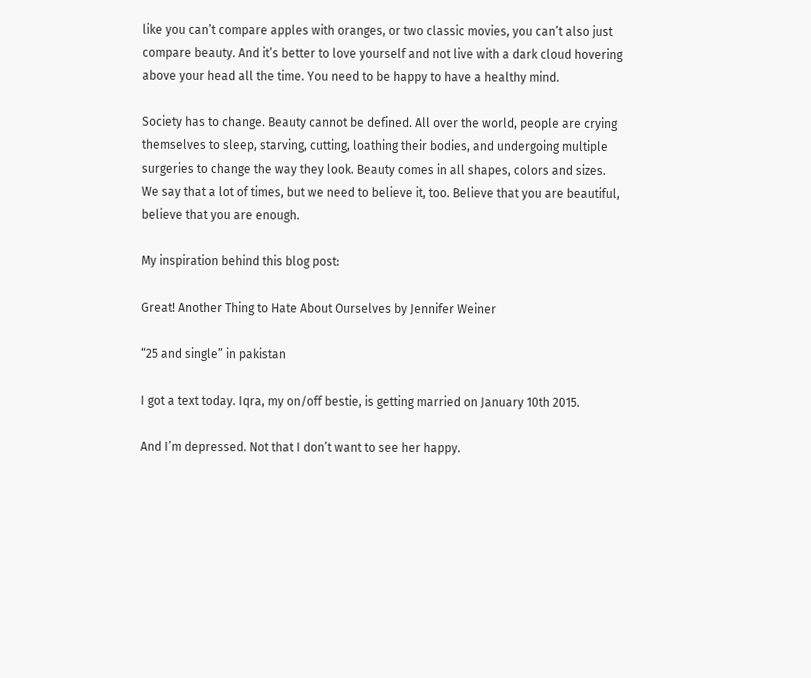like you can’t compare apples with oranges, or two classic movies, you can’t also just compare beauty. And it’s better to love yourself and not live with a dark cloud hovering above your head all the time. You need to be happy to have a healthy mind.

Society has to change. Beauty cannot be defined. All over the world, people are crying themselves to sleep, starving, cutting, loathing their bodies, and undergoing multiple surgeries to change the way they look. Beauty comes in all shapes, colors and sizes. We say that a lot of times, but we need to believe it, too. Believe that you are beautiful, believe that you are enough.

My inspiration behind this blog post:

Great! Another Thing to Hate About Ourselves by Jennifer Weiner

“25 and single” in pakistan

I got a text today. Iqra, my on/off bestie, is getting married on January 10th 2015.

And I’m depressed. Not that I don’t want to see her happy.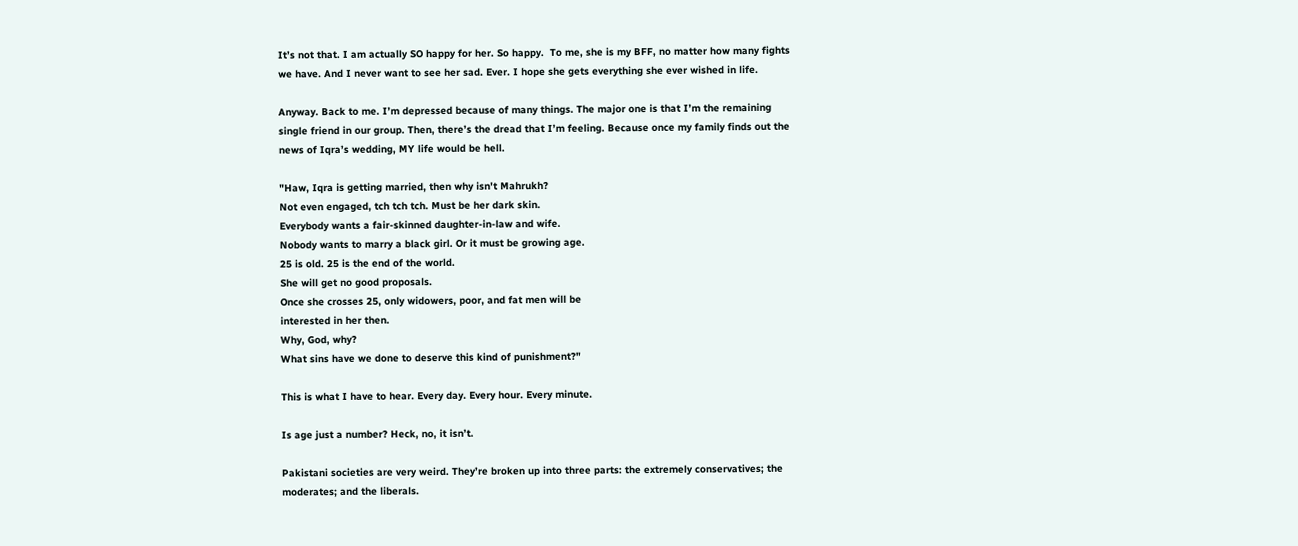It’s not that. I am actually SO happy for her. So happy.  To me, she is my BFF, no matter how many fights we have. And I never want to see her sad. Ever. I hope she gets everything she ever wished in life.

Anyway. Back to me. I’m depressed because of many things. The major one is that I’m the remaining single friend in our group. Then, there’s the dread that I’m feeling. Because once my family finds out the news of Iqra’s wedding, MY life would be hell.

"Haw, Iqra is getting married, then why isn't Mahrukh?
Not even engaged, tch tch tch. Must be her dark skin.
Everybody wants a fair-skinned daughter-in-law and wife.
Nobody wants to marry a black girl. Or it must be growing age.
25 is old. 25 is the end of the world.
She will get no good proposals.
Once she crosses 25, only widowers, poor, and fat men will be
interested in her then.
Why, God, why?
What sins have we done to deserve this kind of punishment?"

This is what I have to hear. Every day. Every hour. Every minute.

Is age just a number? Heck, no, it isn’t.

Pakistani societies are very weird. They’re broken up into three parts: the extremely conservatives; the moderates; and the liberals.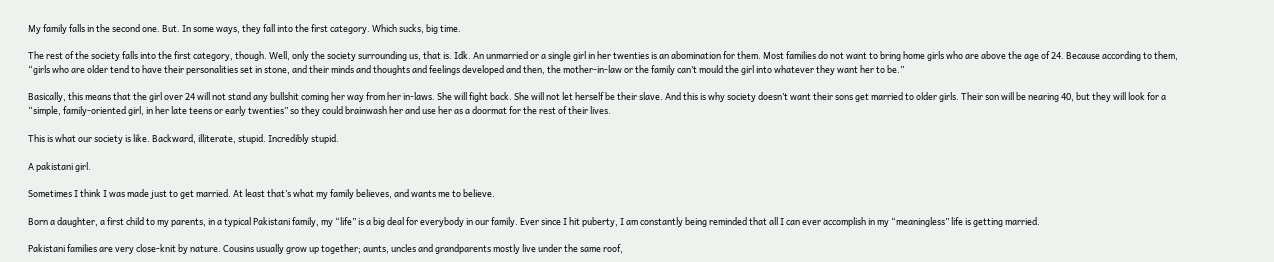My family falls in the second one. But. In some ways, they fall into the first category. Which sucks, big time.

The rest of the society falls into the first category, though. Well, only the society surrounding us, that is. Idk. An unmarried or a single girl in her twenties is an abomination for them. Most families do not want to bring home girls who are above the age of 24. Because according to them, “girls who are older tend to have their personalities set in stone, and their minds and thoughts and feelings developed and then, the mother-in-law or the family can’t mould the girl into whatever they want her to be.”

Basically, this means that the girl over 24 will not stand any bullshit coming her way from her in-laws. She will fight back. She will not let herself be their slave. And this is why society doesn’t want their sons get married to older girls. Their son will be nearing 40, but they will look for a “simple, family-oriented girl, in her late teens or early twenties” so they could brainwash her and use her as a doormat for the rest of their lives.

This is what our society is like. Backward, illiterate, stupid. Incredibly stupid.

A pakistani girl.

Sometimes I think I was made just to get married. At least that’s what my family believes, and wants me to believe.

Born a daughter, a first child to my parents, in a typical Pakistani family, my “life” is a big deal for everybody in our family. Ever since I hit puberty, I am constantly being reminded that all I can ever accomplish in my “meaningless” life is getting married.

Pakistani families are very close-knit by nature. Cousins usually grow up together; aunts, uncles and grandparents mostly live under the same roof,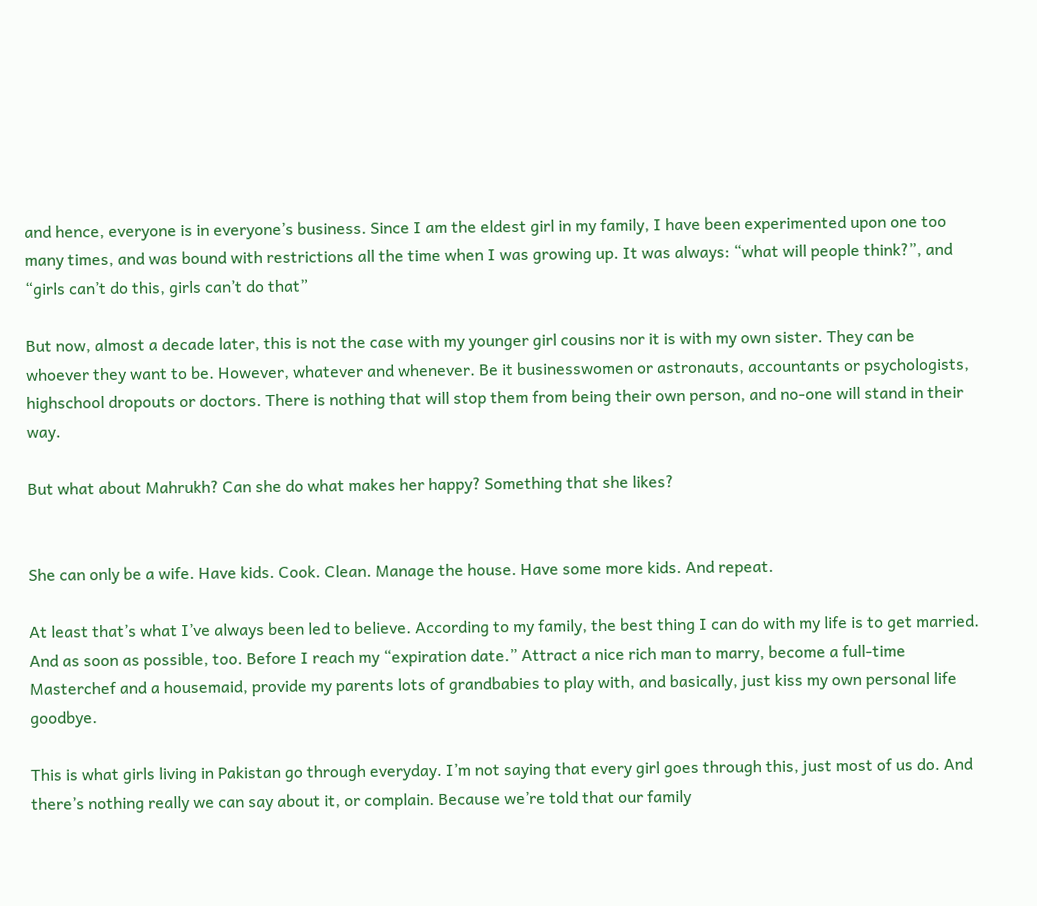and hence, everyone is in everyone’s business. Since I am the eldest girl in my family, I have been experimented upon one too many times, and was bound with restrictions all the time when I was growing up. It was always: “what will people think?”, and “girls can’t do this, girls can’t do that”

But now, almost a decade later, this is not the case with my younger girl cousins nor it is with my own sister. They can be whoever they want to be. However, whatever and whenever. Be it businesswomen or astronauts, accountants or psychologists, highschool dropouts or doctors. There is nothing that will stop them from being their own person, and no-one will stand in their way.

But what about Mahrukh? Can she do what makes her happy? Something that she likes?


She can only be a wife. Have kids. Cook. Clean. Manage the house. Have some more kids. And repeat.

At least that’s what I’ve always been led to believe. According to my family, the best thing I can do with my life is to get married. And as soon as possible, too. Before I reach my “expiration date.” Attract a nice rich man to marry, become a full-time Masterchef and a housemaid, provide my parents lots of grandbabies to play with, and basically, just kiss my own personal life goodbye.

This is what girls living in Pakistan go through everyday. I’m not saying that every girl goes through this, just most of us do. And there’s nothing really we can say about it, or complain. Because we’re told that our family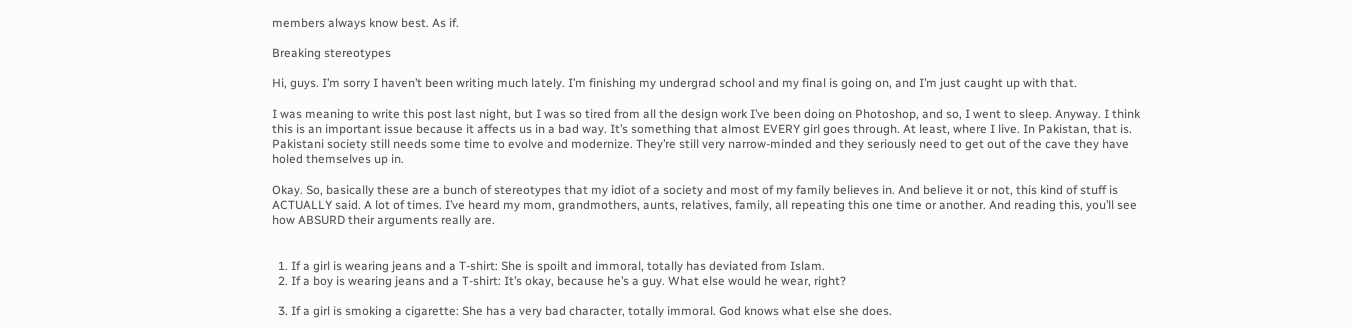members always know best. As if.

Breaking stereotypes

Hi, guys. I’m sorry I haven’t been writing much lately. I’m finishing my undergrad school and my final is going on, and I’m just caught up with that.

I was meaning to write this post last night, but I was so tired from all the design work I’ve been doing on Photoshop, and so, I went to sleep. Anyway. I think this is an important issue because it affects us in a bad way. It’s something that almost EVERY girl goes through. At least, where I live. In Pakistan, that is. Pakistani society still needs some time to evolve and modernize. They’re still very narrow-minded and they seriously need to get out of the cave they have holed themselves up in.

Okay. So, basically these are a bunch of stereotypes that my idiot of a society and most of my family believes in. And believe it or not, this kind of stuff is ACTUALLY said. A lot of times. I’ve heard my mom, grandmothers, aunts, relatives, family, all repeating this one time or another. And reading this, you’ll see how ABSURD their arguments really are.


  1. If a girl is wearing jeans and a T-shirt: She is spoilt and immoral, totally has deviated from Islam.
  2. If a boy is wearing jeans and a T-shirt: It’s okay, because he’s a guy. What else would he wear, right?

  3. If a girl is smoking a cigarette: She has a very bad character, totally immoral. God knows what else she does.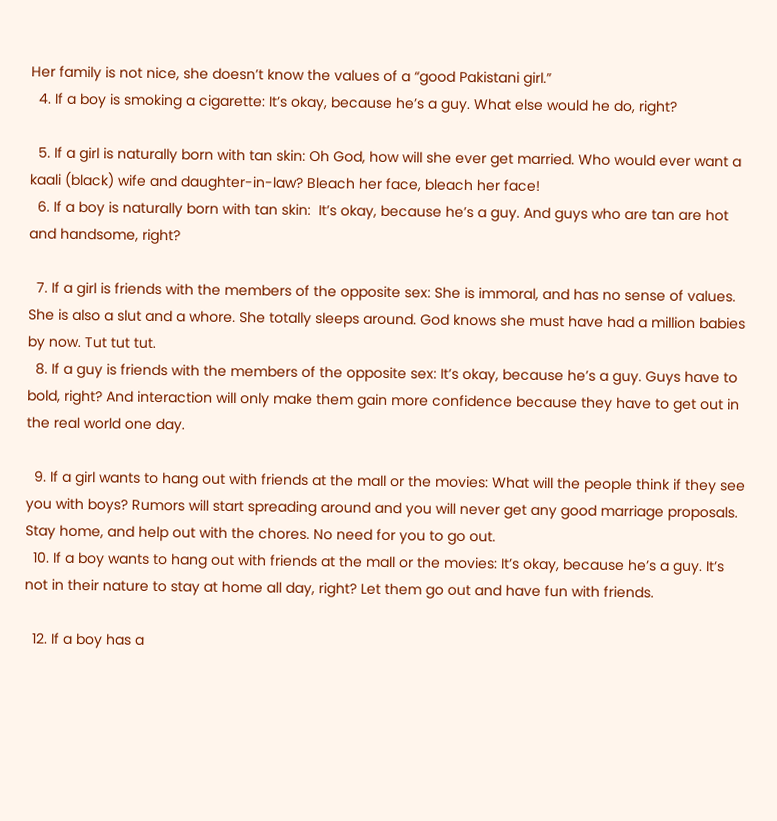Her family is not nice, she doesn’t know the values of a “good Pakistani girl.”
  4. If a boy is smoking a cigarette: It’s okay, because he’s a guy. What else would he do, right?

  5. If a girl is naturally born with tan skin: Oh God, how will she ever get married. Who would ever want a kaali (black) wife and daughter-in-law? Bleach her face, bleach her face!
  6. If a boy is naturally born with tan skin:  It’s okay, because he’s a guy. And guys who are tan are hot and handsome, right?

  7. If a girl is friends with the members of the opposite sex: She is immoral, and has no sense of values. She is also a slut and a whore. She totally sleeps around. God knows she must have had a million babies by now. Tut tut tut.
  8. If a guy is friends with the members of the opposite sex: It’s okay, because he’s a guy. Guys have to bold, right? And interaction will only make them gain more confidence because they have to get out in the real world one day.

  9. If a girl wants to hang out with friends at the mall or the movies: What will the people think if they see you with boys? Rumors will start spreading around and you will never get any good marriage proposals. Stay home, and help out with the chores. No need for you to go out.
  10. If a boy wants to hang out with friends at the mall or the movies: It’s okay, because he’s a guy. It’s not in their nature to stay at home all day, right? Let them go out and have fun with friends.

  12. If a boy has a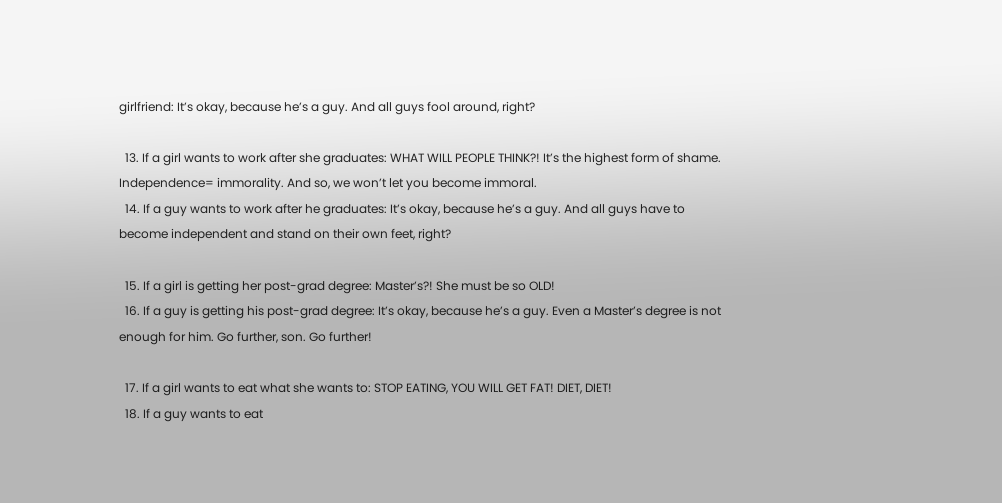girlfriend: It’s okay, because he’s a guy. And all guys fool around, right?

  13. If a girl wants to work after she graduates: WHAT WILL PEOPLE THINK?! It’s the highest form of shame. Independence= immorality. And so, we won’t let you become immoral.
  14. If a guy wants to work after he graduates: It’s okay, because he’s a guy. And all guys have to become independent and stand on their own feet, right?

  15. If a girl is getting her post-grad degree: Master’s?! She must be so OLD!
  16. If a guy is getting his post-grad degree: It’s okay, because he’s a guy. Even a Master’s degree is not enough for him. Go further, son. Go further!

  17. If a girl wants to eat what she wants to: STOP EATING, YOU WILL GET FAT! DIET, DIET!
  18. If a guy wants to eat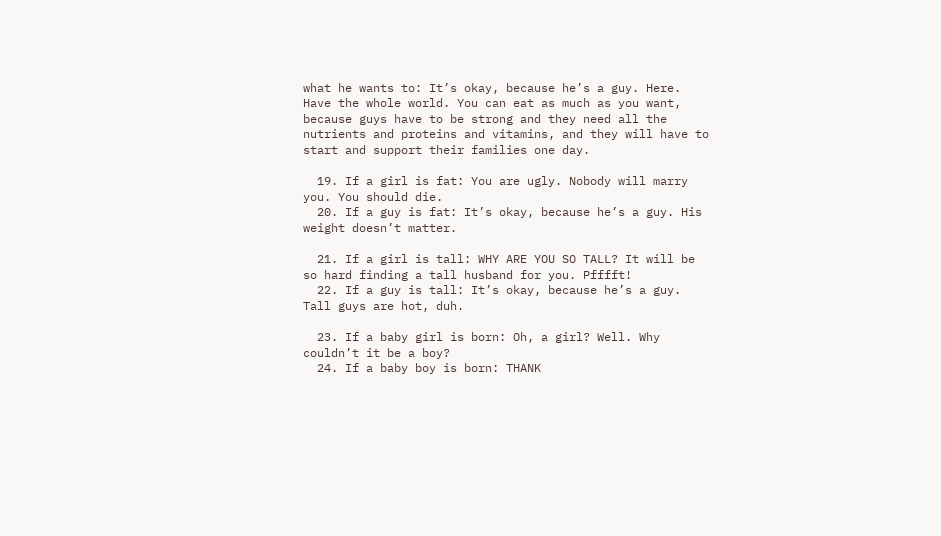what he wants to: It’s okay, because he’s a guy. Here. Have the whole world. You can eat as much as you want, because guys have to be strong and they need all the nutrients and proteins and vitamins, and they will have to start and support their families one day.

  19. If a girl is fat: You are ugly. Nobody will marry you. You should die.
  20. If a guy is fat: It’s okay, because he’s a guy. His weight doesn’t matter.

  21. If a girl is tall: WHY ARE YOU SO TALL? It will be so hard finding a tall husband for you. Pfffft!
  22. If a guy is tall: It’s okay, because he’s a guy. Tall guys are hot, duh.

  23. If a baby girl is born: Oh, a girl? Well. Why couldn’t it be a boy?
  24. If a baby boy is born: THANK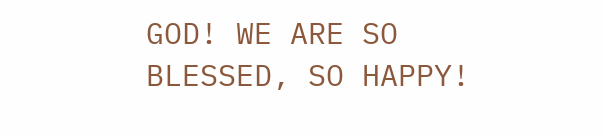GOD! WE ARE SO BLESSED, SO HAPPY!